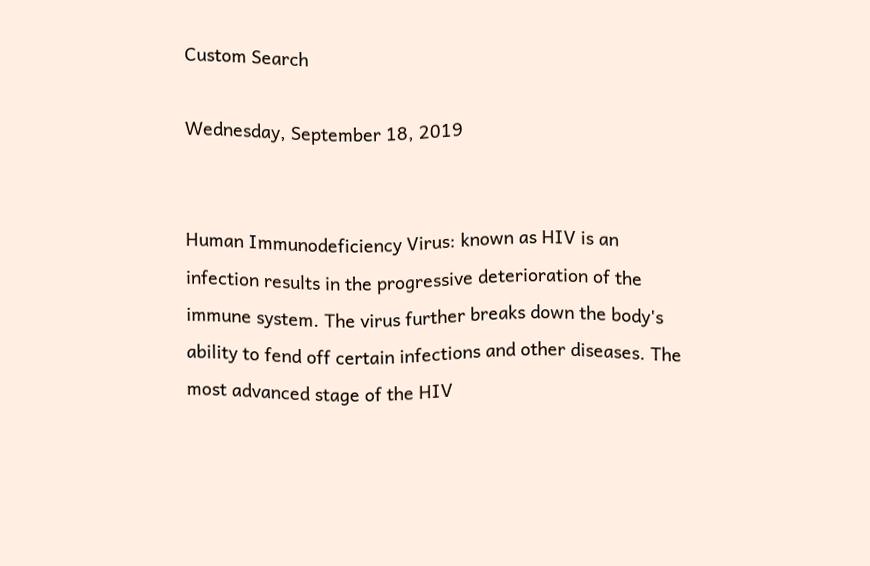Custom Search

Wednesday, September 18, 2019


Human Immunodeficiency Virus: known as HIV is an infection results in the progressive deterioration of the immune system. The virus further breaks down the body's ability to fend off certain infections and other diseases. The most advanced stage of the HIV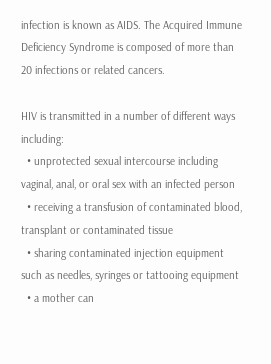infection is known as AIDS. The Acquired Immune Deficiency Syndrome is composed of more than 20 infections or related cancers.

HIV is transmitted in a number of different ways including:
  • unprotected sexual intercourse including vaginal, anal, or oral sex with an infected person
  • receiving a transfusion of contaminated blood, transplant or contaminated tissue
  • sharing contaminated injection equipment such as needles, syringes or tattooing equipment
  • a mother can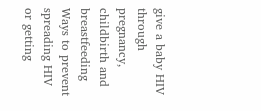give a baby HIV through pregnancy, childbirth and breastfeeding
Ways to prevent spreading HIV or getting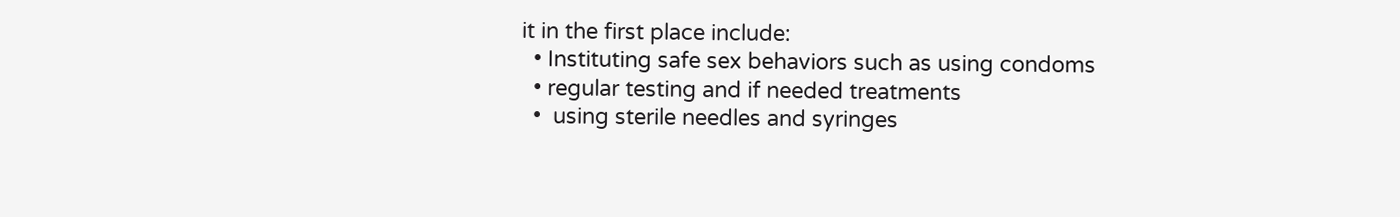it in the first place include:
  • Instituting safe sex behaviors such as using condoms
  • regular testing and if needed treatments
  •  using sterile needles and syringes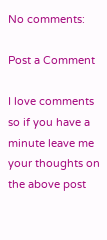No comments:

Post a Comment

I love comments so if you have a minute leave me your thoughts on the above post